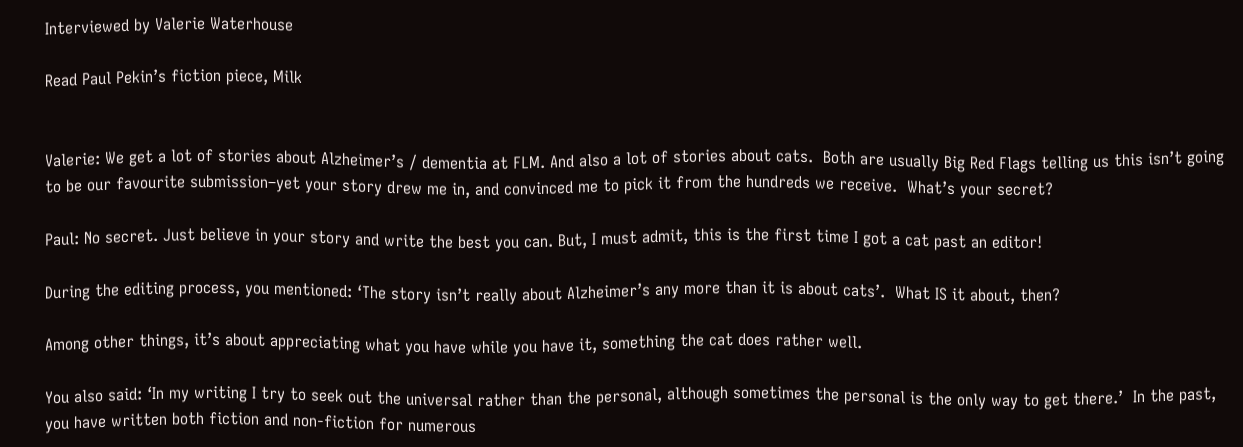Interviewed by Valerie Waterhouse

Read Paul Pekin’s fiction piece, Milk


Valerie: We get a lot of stories about Alzheimer’s / dementia at FLM. And also a lot of stories about cats.  Both are usually Big Red Flags telling us this isn’t going to be our favourite submission–yet your story drew me in, and convinced me to pick it from the hundreds we receive.  What’s your secret?

Paul: No secret. Just believe in your story and write the best you can. But, I must admit, this is the first time I got a cat past an editor!

During the editing process, you mentioned: ‘The story isn’t really about Alzheimer’s any more than it is about cats’.  What IS it about, then?

Among other things, it’s about appreciating what you have while you have it, something the cat does rather well.

You also said: ‘In my writing I try to seek out the universal rather than the personal, although sometimes the personal is the only way to get there.’  In the past, you have written both fiction and non-fiction for numerous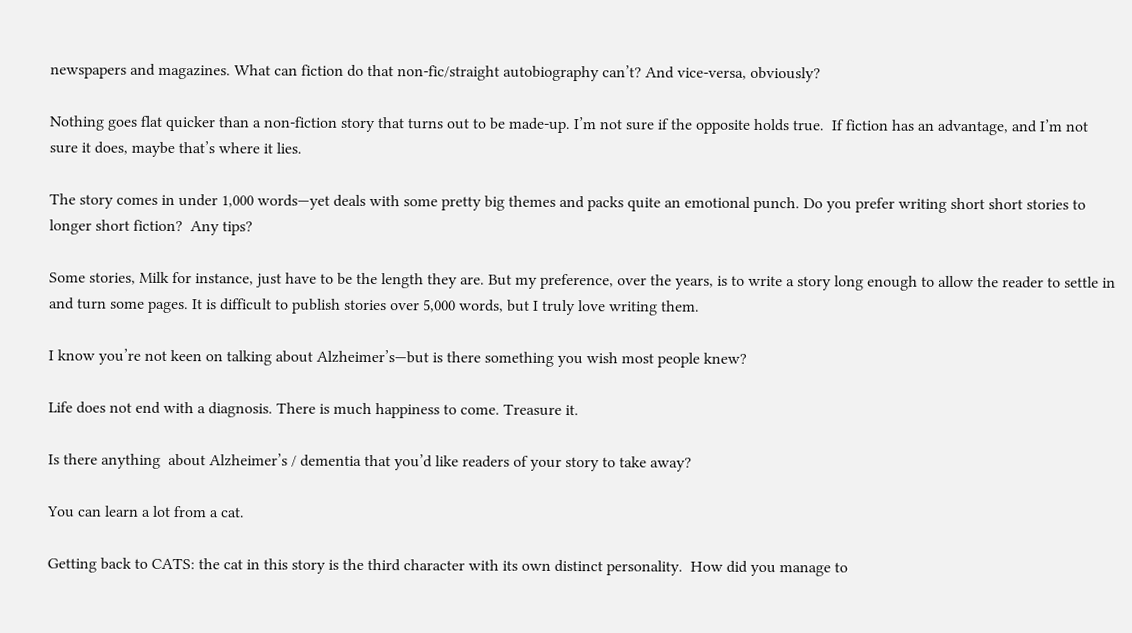newspapers and magazines. What can fiction do that non-fic/straight autobiography can’t? And vice-versa, obviously?

Nothing goes flat quicker than a non-fiction story that turns out to be made-up. I’m not sure if the opposite holds true.  If fiction has an advantage, and I’m not sure it does, maybe that’s where it lies.

The story comes in under 1,000 words—yet deals with some pretty big themes and packs quite an emotional punch. Do you prefer writing short short stories to longer short fiction?  Any tips?

Some stories, Milk for instance, just have to be the length they are. But my preference, over the years, is to write a story long enough to allow the reader to settle in and turn some pages. It is difficult to publish stories over 5,000 words, but I truly love writing them.

I know you’re not keen on talking about Alzheimer’s—but is there something you wish most people knew?

Life does not end with a diagnosis. There is much happiness to come. Treasure it.

Is there anything  about Alzheimer’s / dementia that you’d like readers of your story to take away?

You can learn a lot from a cat.

Getting back to CATS: the cat in this story is the third character with its own distinct personality.  How did you manage to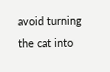avoid turning the cat into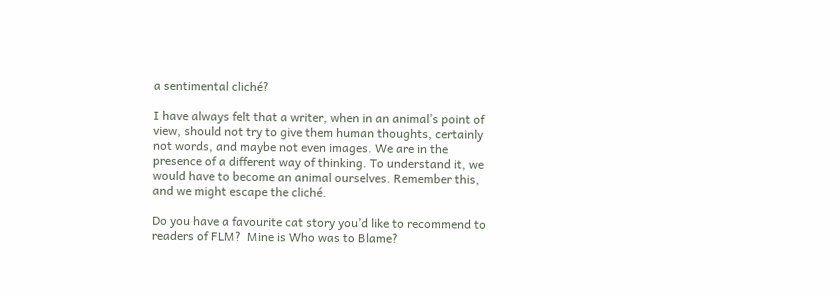a sentimental cliché?

I have always felt that a writer, when in an animal’s point of view, should not try to give them human thoughts, certainly not words, and maybe not even images. We are in the presence of a different way of thinking. To understand it, we would have to become an animal ourselves. Remember this, and we might escape the cliché.

Do you have a favourite cat story you’d like to recommend to readers of FLM?  Mine is Who was to Blame?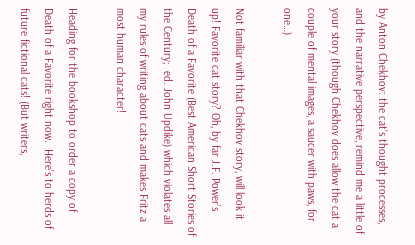by Anton Chekhov: the cat’s thought processes, and the narrative perspective, remind me a little of your story (though Chekhov does allow the cat a couple of mental images, a saucer with paws, for one…)

Not familiar with that Chekhov story, will look it up! Favorite cat story? Oh, by far J.F. Power’s Death of a Favorite (Best American Short Stories of the Century;  ed. John Updike) which violates all my rules of writing about cats and makes Fritz a most human character!

Heading for the bookshop to order a copy of Death of a Favorite right now.  Here’s to herds of future fictional cats! (But writers,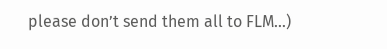please don’t send them all to FLM…)